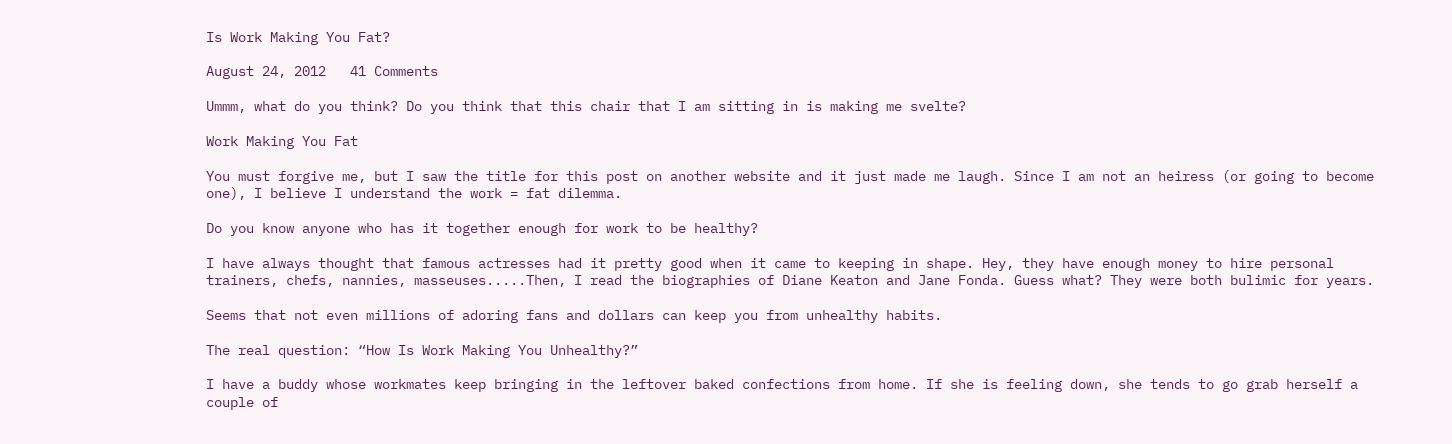Is Work Making You Fat?

August 24, 2012   41 Comments

Ummm, what do you think? Do you think that this chair that I am sitting in is making me svelte?

Work Making You Fat

You must forgive me, but I saw the title for this post on another website and it just made me laugh. Since I am not an heiress (or going to become one), I believe I understand the work = fat dilemma.

Do you know anyone who has it together enough for work to be healthy?

I have always thought that famous actresses had it pretty good when it came to keeping in shape. Hey, they have enough money to hire personal trainers, chefs, nannies, masseuses.....Then, I read the biographies of Diane Keaton and Jane Fonda. Guess what? They were both bulimic for years.

Seems that not even millions of adoring fans and dollars can keep you from unhealthy habits.

The real question: “How Is Work Making You Unhealthy?”

I have a buddy whose workmates keep bringing in the leftover baked confections from home. If she is feeling down, she tends to go grab herself a couple of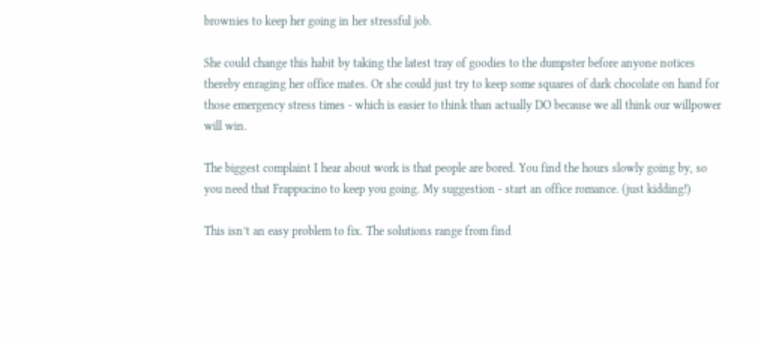brownies to keep her going in her stressful job.

She could change this habit by taking the latest tray of goodies to the dumpster before anyone notices thereby enraging her office mates. Or she could just try to keep some squares of dark chocolate on hand for those emergency stress times - which is easier to think than actually DO because we all think our willpower will win.

The biggest complaint I hear about work is that people are bored. You find the hours slowly going by, so you need that Frappucino to keep you going. My suggestion - start an office romance. (just kidding!)

This isn’t an easy problem to fix. The solutions range from find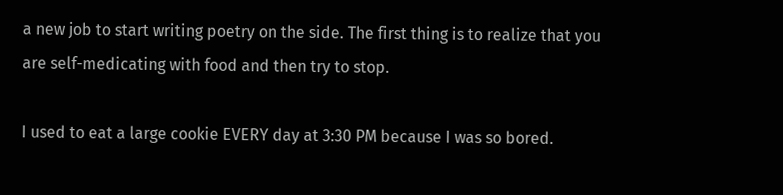a new job to start writing poetry on the side. The first thing is to realize that you are self-medicating with food and then try to stop.

I used to eat a large cookie EVERY day at 3:30 PM because I was so bored.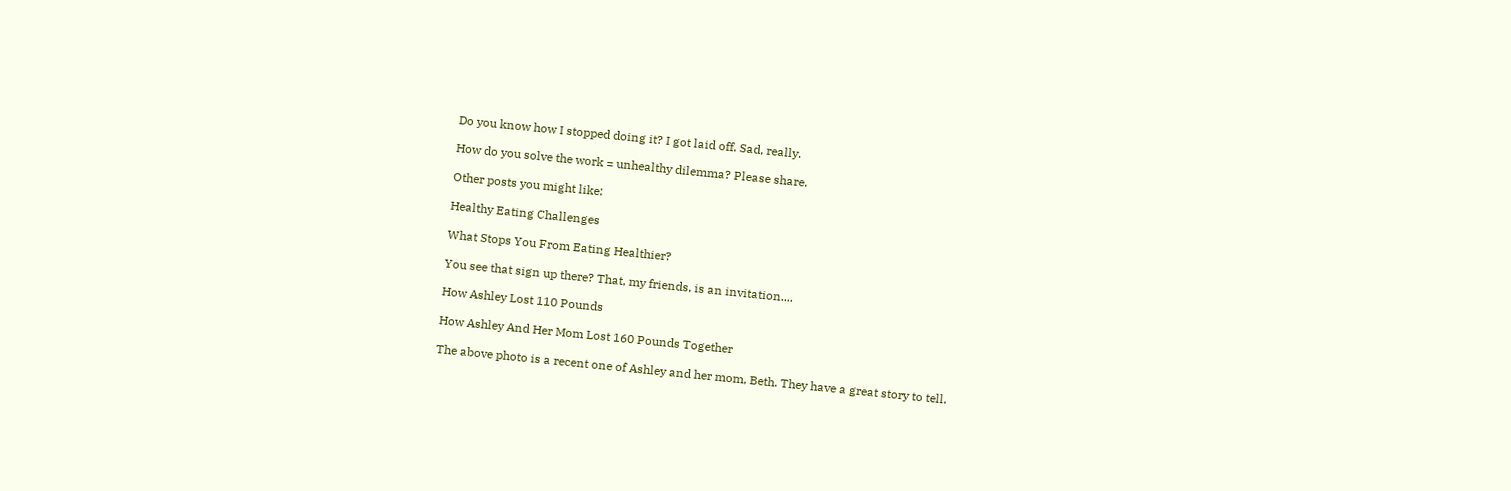Do you know how I stopped doing it? I got laid off. Sad, really.

How do you solve the work = unhealthy dilemma? Please share.

Other posts you might like:

Healthy Eating Challenges

What Stops You From Eating Healthier?

You see that sign up there? That, my friends, is an invitation....

How Ashley Lost 110 Pounds

How Ashley And Her Mom Lost 160 Pounds Together

The above photo is a recent one of Ashley and her mom, Beth. They have a great story to tell.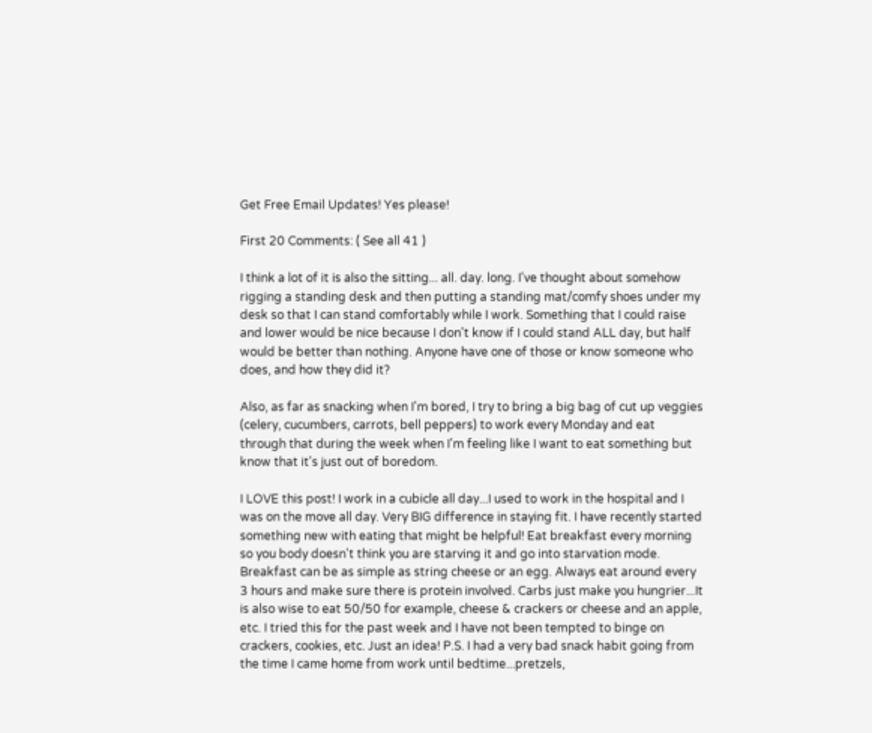Get Free Email Updates! Yes please!

First 20 Comments: ( See all 41 )

I think a lot of it is also the sitting... all. day. long. I've thought about somehow rigging a standing desk and then putting a standing mat/comfy shoes under my desk so that I can stand comfortably while I work. Something that I could raise and lower would be nice because I don't know if I could stand ALL day, but half would be better than nothing. Anyone have one of those or know someone who does, and how they did it?

Also, as far as snacking when I'm bored, I try to bring a big bag of cut up veggies (celery, cucumbers, carrots, bell peppers) to work every Monday and eat through that during the week when I'm feeling like I want to eat something but know that it's just out of boredom.

I LOVE this post! I work in a cubicle all day...I used to work in the hospital and I was on the move all day. Very BIG difference in staying fit. I have recently started something new with eating that might be helpful! Eat breakfast every morning so you body doesn't think you are starving it and go into starvation mode. Breakfast can be as simple as string cheese or an egg. Always eat around every 3 hours and make sure there is protein involved. Carbs just make you hungrier...It is also wise to eat 50/50 for example, cheese & crackers or cheese and an apple, etc. I tried this for the past week and I have not been tempted to binge on crackers, cookies, etc. Just an idea! P.S. I had a very bad snack habit going from the time I came home from work until bedtime...pretzels,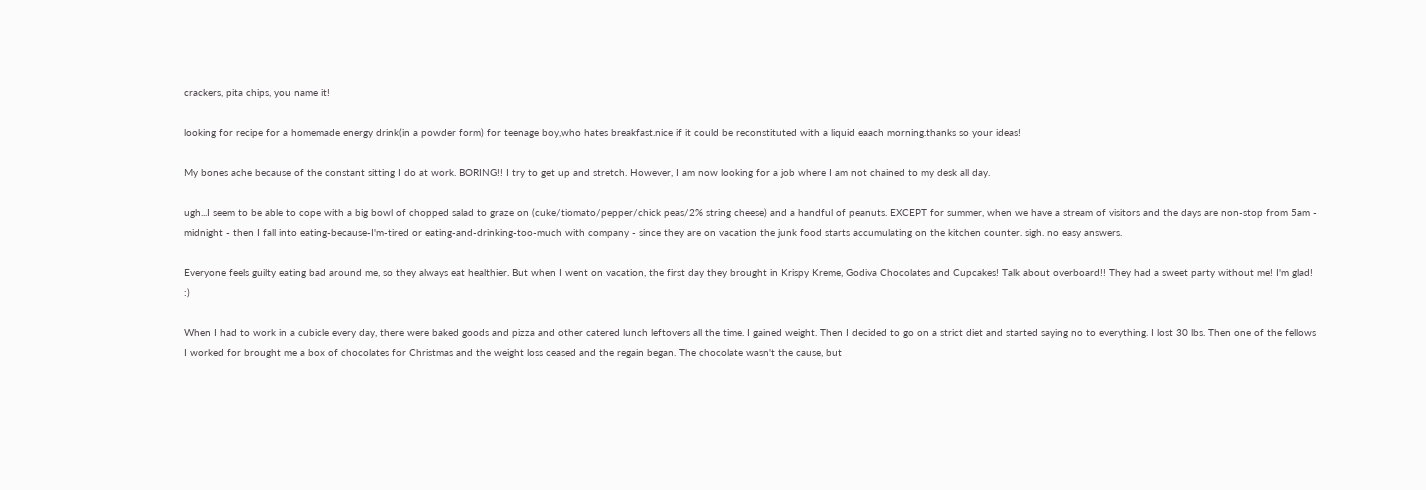crackers, pita chips, you name it!

looking for recipe for a homemade energy drink(in a powder form) for teenage boy,who hates breakfast.nice if it could be reconstituted with a liquid eaach morning.thanks so your ideas!

My bones ache because of the constant sitting I do at work. BORING!! I try to get up and stretch. However, I am now looking for a job where I am not chained to my desk all day.

ugh...I seem to be able to cope with a big bowl of chopped salad to graze on (cuke/tiomato/pepper/chick peas/2% string cheese) and a handful of peanuts. EXCEPT for summer, when we have a stream of visitors and the days are non-stop from 5am - midnight - then I fall into eating-because-I'm-tired or eating-and-drinking-too-much with company - since they are on vacation the junk food starts accumulating on the kitchen counter. sigh. no easy answers.

Everyone feels guilty eating bad around me, so they always eat healthier. But when I went on vacation, the first day they brought in Krispy Kreme, Godiva Chocolates and Cupcakes! Talk about overboard!! They had a sweet party without me! I'm glad! :)

When I had to work in a cubicle every day, there were baked goods and pizza and other catered lunch leftovers all the time. I gained weight. Then I decided to go on a strict diet and started saying no to everything. I lost 30 lbs. Then one of the fellows I worked for brought me a box of chocolates for Christmas and the weight loss ceased and the regain began. The chocolate wasn't the cause, but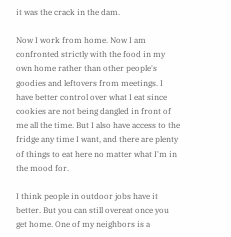it was the crack in the dam.

Now I work from home. Now I am confronted strictly with the food in my own home rather than other people's goodies and leftovers from meetings. I have better control over what I eat since cookies are not being dangled in front of me all the time. But I also have access to the fridge any time I want, and there are plenty of things to eat here no matter what I'm in the mood for.

I think people in outdoor jobs have it better. But you can still overeat once you get home. One of my neighbors is a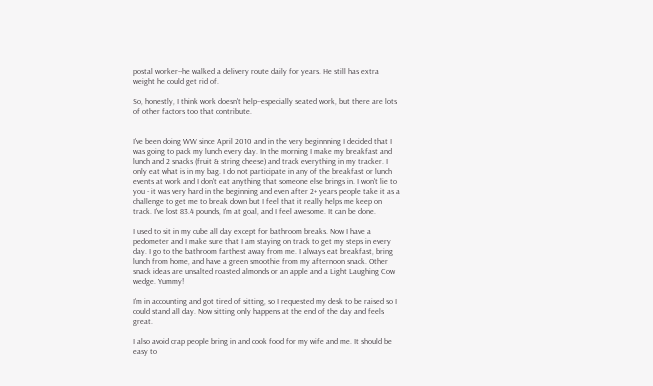postal worker--he walked a delivery route daily for years. He still has extra weight he could get rid of.

So, honestly, I think work doesn't help--especially seated work, but there are lots of other factors too that contribute.


I've been doing WW since April 2010 and in the very beginnning I decided that I was going to pack my lunch every day. In the morning I make my breakfast and lunch and 2 snacks (fruit & string cheese) and track everything in my tracker. I only eat what is in my bag. I do not participate in any of the breakfast or lunch events at work and I don't eat anything that someone else brings in. I won't lie to you - it was very hard in the beginning and even after 2+ years people take it as a challenge to get me to break down but I feel that it really helps me keep on track. I've lost 83.4 pounds, I'm at goal, and I feel awesome. It can be done.

I used to sit in my cube all day except for bathroom breaks. Now I have a pedometer and I make sure that I am staying on track to get my steps in every day. I go to the bathroom farthest away from me. I always eat breakfast, bring lunch from home, and have a green smoothie from my afternoon snack. Other snack ideas are unsalted roasted almonds or an apple and a Light Laughing Cow wedge. Yummy!

I'm in accounting and got tired of sitting, so I requested my desk to be raised so I could stand all day. Now sitting only happens at the end of the day and feels great.

I also avoid crap people bring in and cook food for my wife and me. It should be easy to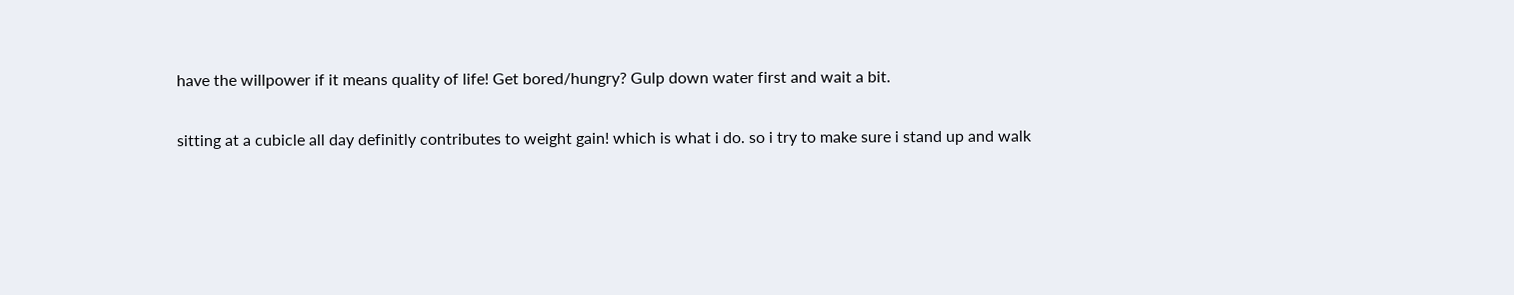have the willpower if it means quality of life! Get bored/hungry? Gulp down water first and wait a bit.

sitting at a cubicle all day definitly contributes to weight gain! which is what i do. so i try to make sure i stand up and walk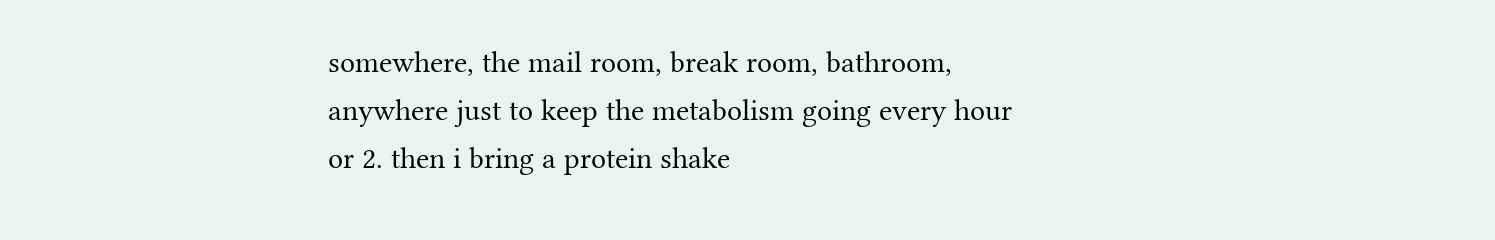somewhere, the mail room, break room, bathroom, anywhere just to keep the metabolism going every hour or 2. then i bring a protein shake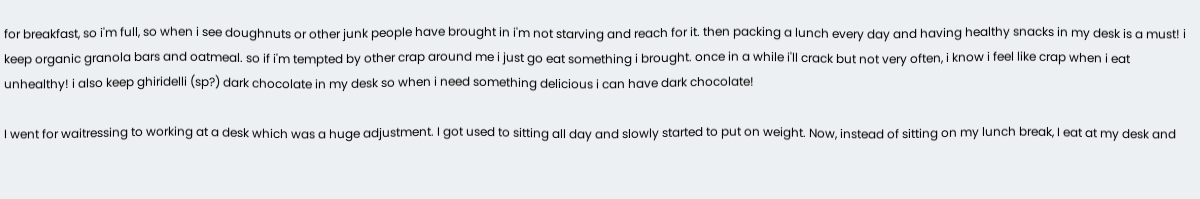for breakfast, so i'm full, so when i see doughnuts or other junk people have brought in i'm not starving and reach for it. then packing a lunch every day and having healthy snacks in my desk is a must! i keep organic granola bars and oatmeal. so if i'm tempted by other crap around me i just go eat something i brought. once in a while i'll crack but not very often, i know i feel like crap when i eat unhealthy! i also keep ghiridelli (sp?) dark chocolate in my desk so when i need something delicious i can have dark chocolate!

I went for waitressing to working at a desk which was a huge adjustment. I got used to sitting all day and slowly started to put on weight. Now, instead of sitting on my lunch break, I eat at my desk and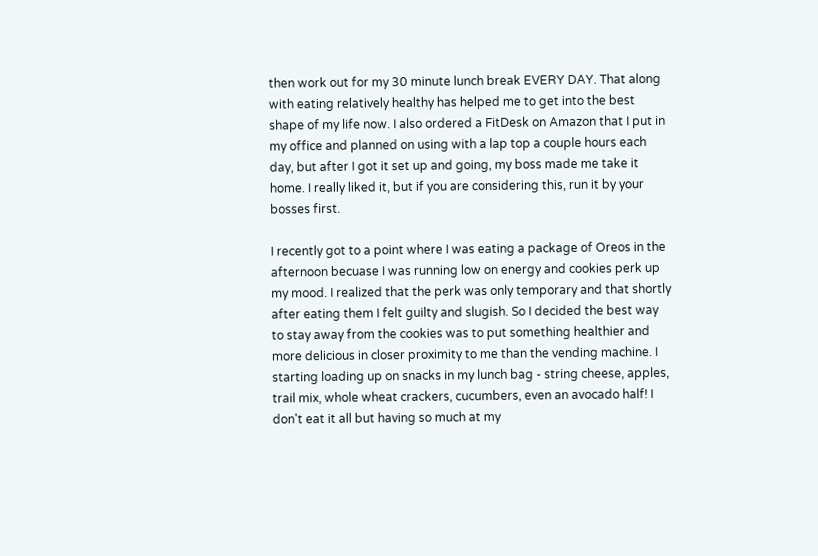then work out for my 30 minute lunch break EVERY DAY. That along with eating relatively healthy has helped me to get into the best shape of my life now. I also ordered a FitDesk on Amazon that I put in my office and planned on using with a lap top a couple hours each day, but after I got it set up and going, my boss made me take it home. I really liked it, but if you are considering this, run it by your bosses first.

I recently got to a point where I was eating a package of Oreos in the afternoon becuase I was running low on energy and cookies perk up my mood. I realized that the perk was only temporary and that shortly after eating them I felt guilty and slugish. So I decided the best way to stay away from the cookies was to put something healthier and more delicious in closer proximity to me than the vending machine. I starting loading up on snacks in my lunch bag - string cheese, apples, trail mix, whole wheat crackers, cucumbers, even an avocado half! I don't eat it all but having so much at my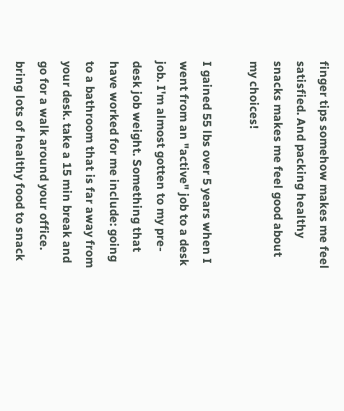finger tips somehow makes me feel satisfied. And packing healthy snacks makes me feel good about my choices!

I gained 55 lbs over 5 years when I went from an "active" job to a desk job. I'm almost gotten to my pre-desk job weight. Something that have worked for me include: going to a bathroom that is far away from your desk. take a 15 min break and go for a walk around your office. bring lots of healthy food to snack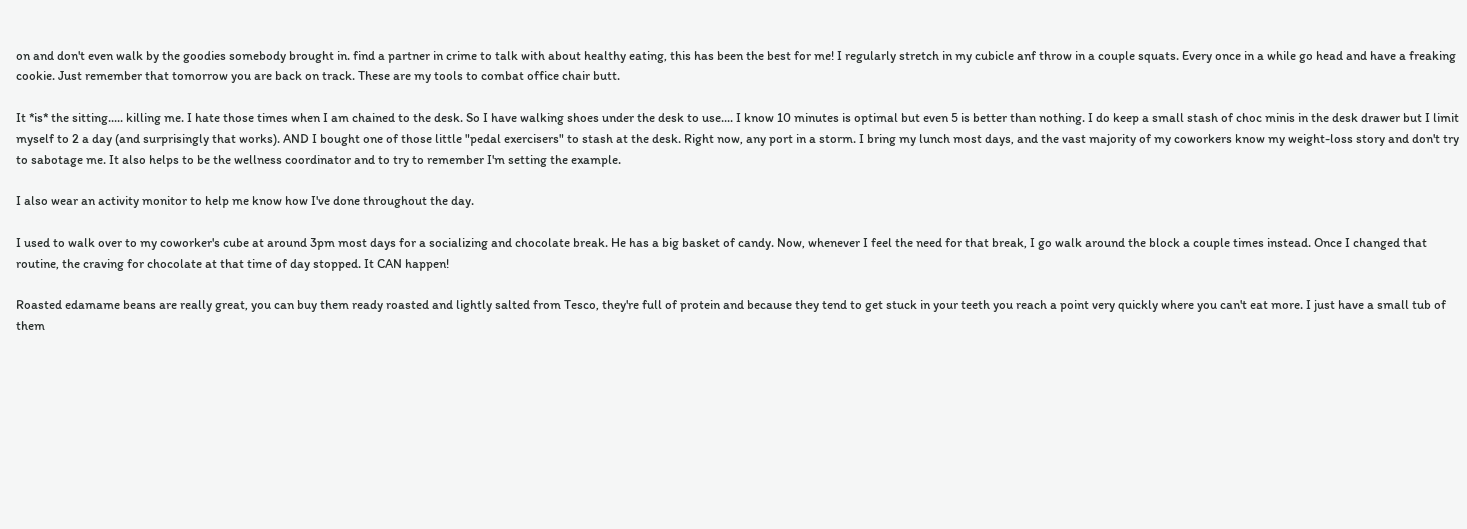on and don't even walk by the goodies somebody brought in. find a partner in crime to talk with about healthy eating, this has been the best for me! I regularly stretch in my cubicle anf throw in a couple squats. Every once in a while go head and have a freaking cookie. Just remember that tomorrow you are back on track. These are my tools to combat office chair butt.

It *is* the sitting..... killing me. I hate those times when I am chained to the desk. So I have walking shoes under the desk to use.... I know 10 minutes is optimal but even 5 is better than nothing. I do keep a small stash of choc minis in the desk drawer but I limit myself to 2 a day (and surprisingly that works). AND I bought one of those little "pedal exercisers" to stash at the desk. Right now, any port in a storm. I bring my lunch most days, and the vast majority of my coworkers know my weight-loss story and don't try to sabotage me. It also helps to be the wellness coordinator and to try to remember I'm setting the example.

I also wear an activity monitor to help me know how I've done throughout the day.

I used to walk over to my coworker's cube at around 3pm most days for a socializing and chocolate break. He has a big basket of candy. Now, whenever I feel the need for that break, I go walk around the block a couple times instead. Once I changed that routine, the craving for chocolate at that time of day stopped. It CAN happen!

Roasted edamame beans are really great, you can buy them ready roasted and lightly salted from Tesco, they're full of protein and because they tend to get stuck in your teeth you reach a point very quickly where you can't eat more. I just have a small tub of them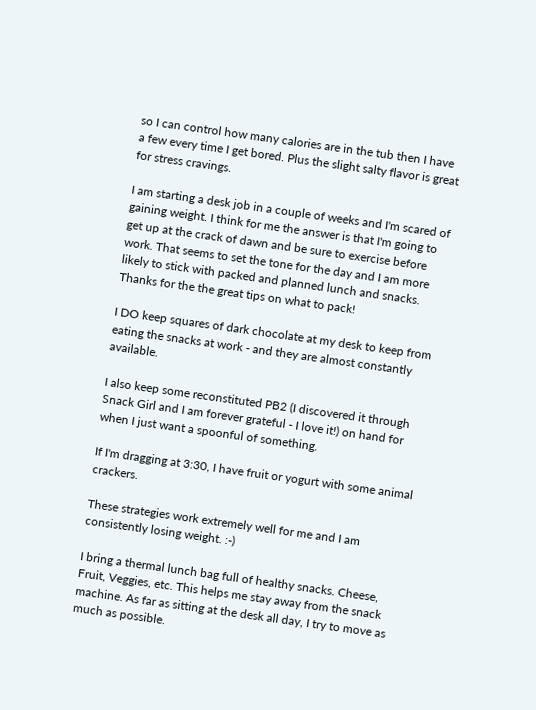so I can control how many calories are in the tub then I have a few every time I get bored. Plus the slight salty flavor is great for stress cravings.

I am starting a desk job in a couple of weeks and I'm scared of gaining weight. I think for me the answer is that I'm going to get up at the crack of dawn and be sure to exercise before work. That seems to set the tone for the day and I am more likely to stick with packed and planned lunch and snacks. Thanks for the the great tips on what to pack!

I DO keep squares of dark chocolate at my desk to keep from eating the snacks at work - and they are almost constantly available.

I also keep some reconstituted PB2 (I discovered it through Snack Girl and I am forever grateful - I love it!) on hand for when I just want a spoonful of something.

If I'm dragging at 3:30, I have fruit or yogurt with some animal crackers.

These strategies work extremely well for me and I am consistently losing weight. :-)

I bring a thermal lunch bag full of healthy snacks. Cheese, Fruit, Veggies, etc. This helps me stay away from the snack machine. As far as sitting at the desk all day, I try to move as much as possible.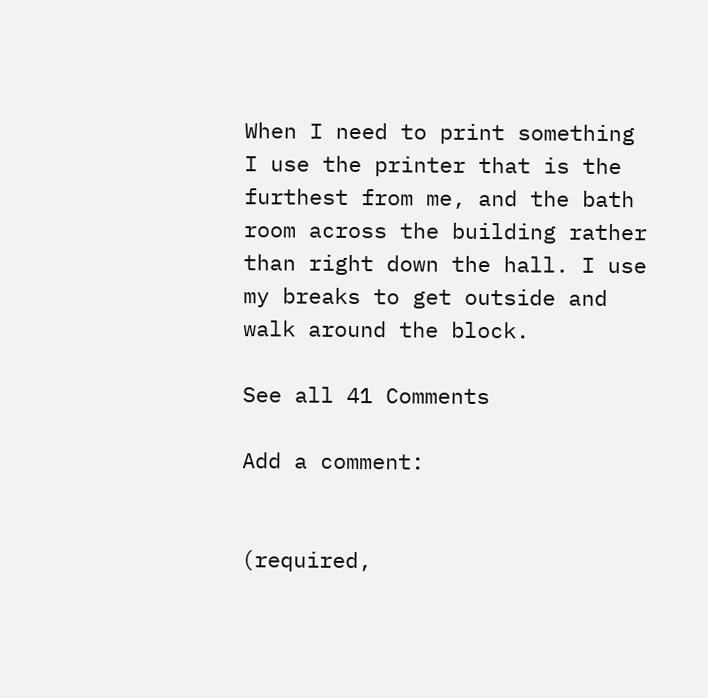When I need to print something I use the printer that is the furthest from me, and the bath room across the building rather than right down the hall. I use my breaks to get outside and walk around the block.

See all 41 Comments

Add a comment:


(required,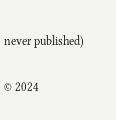never published)

© 2024